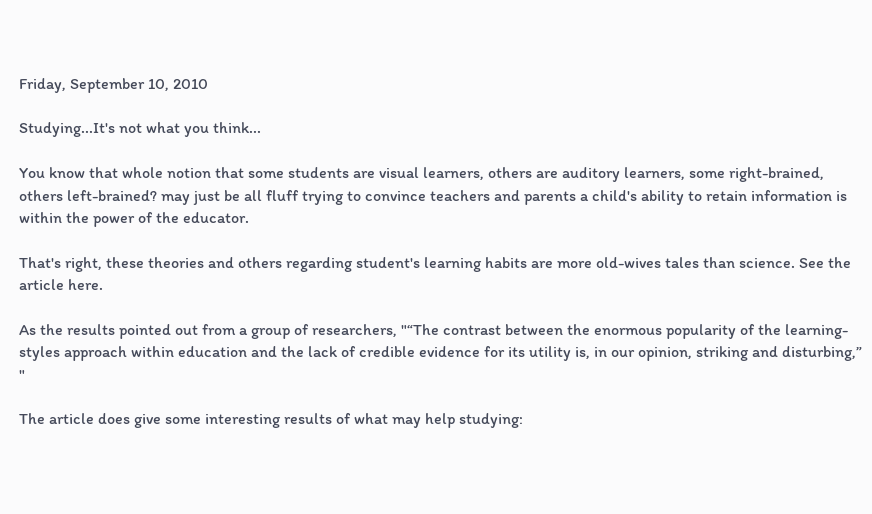Friday, September 10, 2010

Studying...It's not what you think...

You know that whole notion that some students are visual learners, others are auditory learners, some right-brained, others left-brained? may just be all fluff trying to convince teachers and parents a child's ability to retain information is within the power of the educator.

That's right, these theories and others regarding student's learning habits are more old-wives tales than science. See the article here.

As the results pointed out from a group of researchers, "“The contrast between the enormous popularity of the learning-styles approach within education and the lack of credible evidence for its utility is, in our opinion, striking and disturbing,” "

The article does give some interesting results of what may help studying: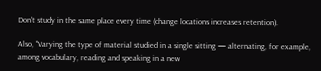Don't study in the same place every time (change locations increases retention).

Also, "Varying the type of material studied in a single sitting — alternating, for example, among vocabulary, reading and speaking in a new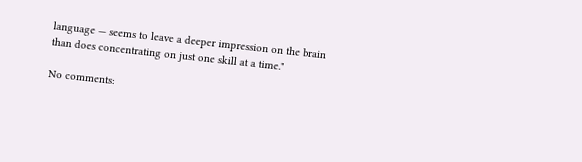language — seems to leave a deeper impression on the brain than does concentrating on just one skill at a time."

No comments: